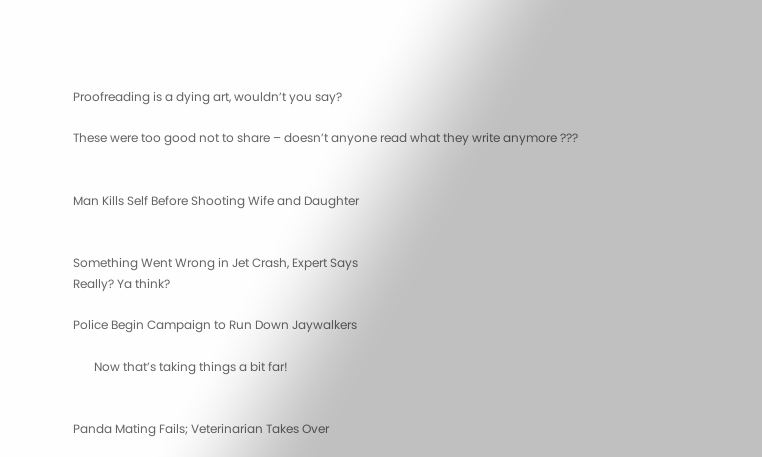Proofreading is a dying art, wouldn’t you say?

These were too good not to share – doesn’t anyone read what they write anymore ???


Man Kills Self Before Shooting Wife and Daughter


Something Went Wrong in Jet Crash, Expert Says
Really? Ya think?

Police Begin Campaign to Run Down Jaywalkers

       Now that’s taking things a bit far!


Panda Mating Fails; Veterinarian Takes Over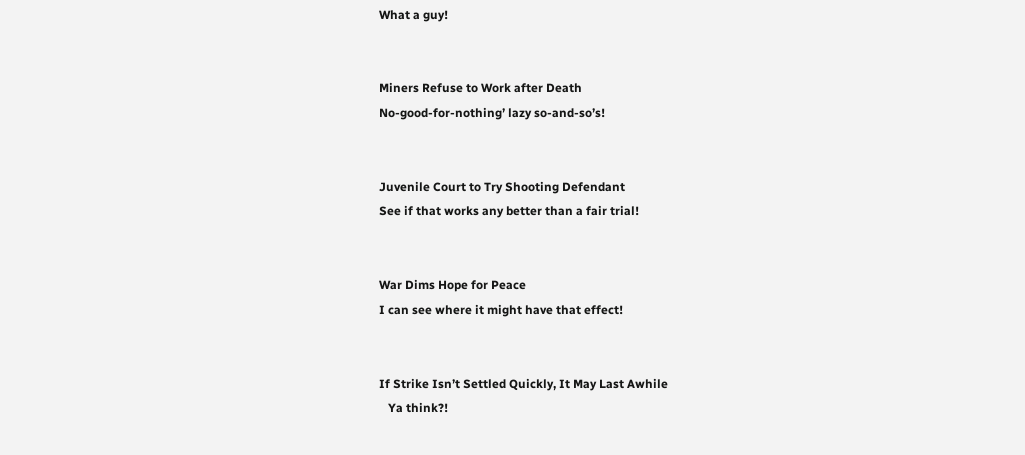What a guy!


Miners Refuse to Work after Death
No-good-for-nothing’ lazy so-and-so’s!


Juvenile Court to Try Shooting Defendant
See if that works any better than a fair trial!


War Dims Hope for Peace
I can see where it might have that effect!


If Strike Isn’t Settled Quickly, It May Last Awhile
   Ya think?!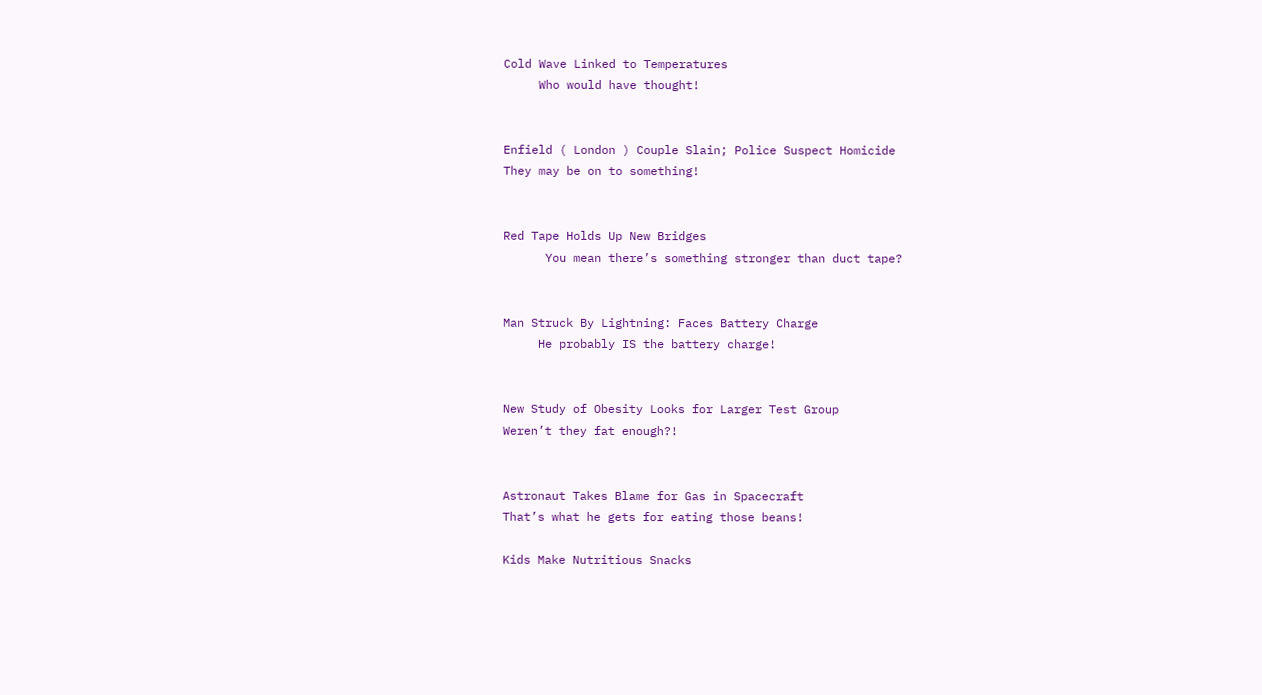Cold Wave Linked to Temperatures
     Who would have thought!


Enfield ( London ) Couple Slain; Police Suspect Homicide
They may be on to something!


Red Tape Holds Up New Bridges
      You mean there’s something stronger than duct tape?


Man Struck By Lightning: Faces Battery Charge
     He probably IS the battery charge!


New Study of Obesity Looks for Larger Test Group
Weren’t they fat enough?!


Astronaut Takes Blame for Gas in Spacecraft
That’s what he gets for eating those beans!

Kids Make Nutritious Snacks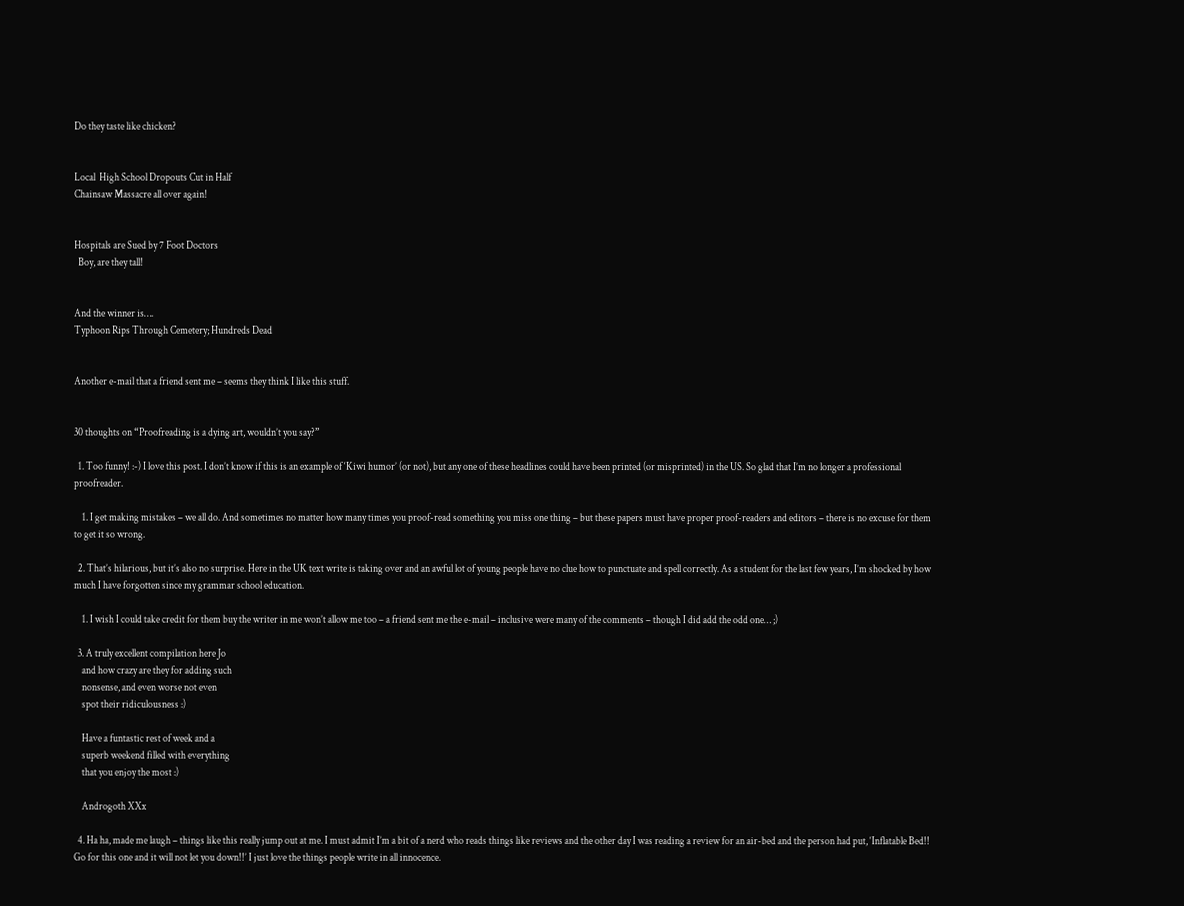Do they taste like chicken?


Local  High School Dropouts Cut in Half
Chainsaw Massacre all over again!


Hospitals are Sued by 7 Foot Doctors
  Boy, are they tall!


And the winner is….
Typhoon Rips Through Cemetery; Hundreds Dead


Another e-mail that a friend sent me – seems they think I like this stuff.


30 thoughts on “Proofreading is a dying art, wouldn’t you say?”

  1. Too funny! :-) I love this post. I don’t know if this is an example of ‘Kiwi humor’ (or not), but any one of these headlines could have been printed (or misprinted) in the US. So glad that I’m no longer a professional proofreader.

    1. I get making mistakes – we all do. And sometimes no matter how many times you proof-read something you miss one thing – but these papers must have proper proof-readers and editors – there is no excuse for them to get it so wrong.

  2. That’s hilarious, but it’s also no surprise. Here in the UK text write is taking over and an awful lot of young people have no clue how to punctuate and spell correctly. As a student for the last few years, I’m shocked by how much I have forgotten since my grammar school education.

    1. I wish I could take credit for them buy the writer in me won’t allow me too – a friend sent me the e-mail – inclusive were many of the comments – though I did add the odd one… ;)

  3. A truly excellent compilation here Jo
    and how crazy are they for adding such
    nonsense, and even worse not even
    spot their ridiculousness :)

    Have a funtastic rest of week and a
    superb weekend filled with everything
    that you enjoy the most :)

    Androgoth XXx

  4. Ha ha, made me laugh – things like this really jump out at me. I must admit I’m a bit of a nerd who reads things like reviews and the other day I was reading a review for an air-bed and the person had put, ‘Inflatable Bed!! Go for this one and it will not let you down!!’ I just love the things people write in all innocence.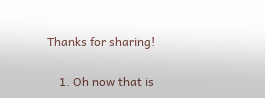Thanks for sharing!

    1. Oh now that is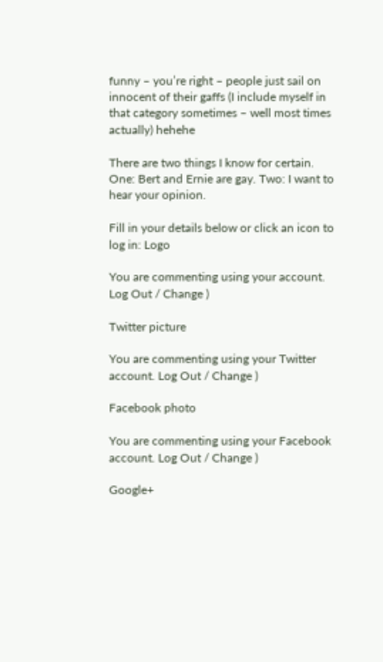funny – you’re right – people just sail on innocent of their gaffs (I include myself in that category sometimes – well most times actually) hehehe

There are two things I know for certain. One: Bert and Ernie are gay. Two: I want to hear your opinion.

Fill in your details below or click an icon to log in: Logo

You are commenting using your account. Log Out / Change )

Twitter picture

You are commenting using your Twitter account. Log Out / Change )

Facebook photo

You are commenting using your Facebook account. Log Out / Change )

Google+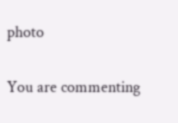photo

You are commenting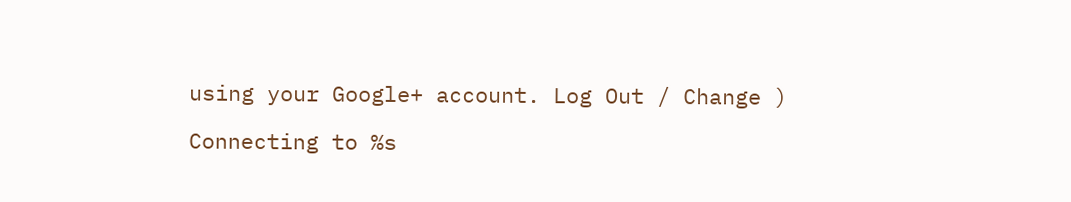using your Google+ account. Log Out / Change )

Connecting to %s